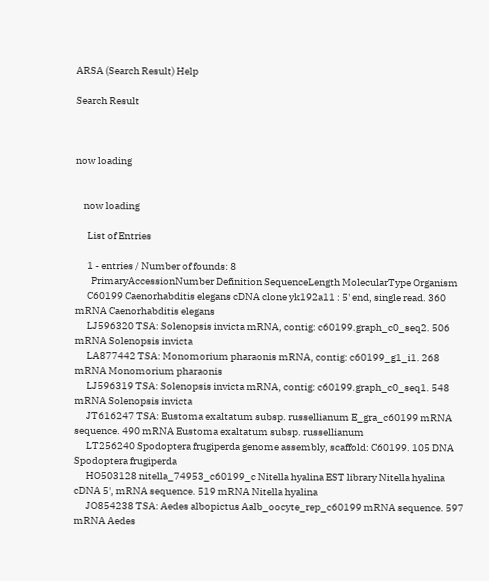ARSA (Search Result) Help

Search Result



now loading


    now loading

      List of Entries

      1 - entries / Number of founds: 8
        PrimaryAccessionNumber Definition SequenceLength MolecularType Organism
      C60199 Caenorhabditis elegans cDNA clone yk192a11 : 5' end, single read. 360 mRNA Caenorhabditis elegans
      LJ596320 TSA: Solenopsis invicta mRNA, contig: c60199.graph_c0_seq2. 506 mRNA Solenopsis invicta
      LA877442 TSA: Monomorium pharaonis mRNA, contig: c60199_g1_i1. 268 mRNA Monomorium pharaonis
      LJ596319 TSA: Solenopsis invicta mRNA, contig: c60199.graph_c0_seq1. 548 mRNA Solenopsis invicta
      JT616247 TSA: Eustoma exaltatum subsp. russellianum E_gra_c60199 mRNA sequence. 490 mRNA Eustoma exaltatum subsp. russellianum
      LT256240 Spodoptera frugiperda genome assembly, scaffold: C60199. 105 DNA Spodoptera frugiperda
      HO503128 nitella_74953_c60199_c Nitella hyalina EST library Nitella hyalina cDNA 5', mRNA sequence. 519 mRNA Nitella hyalina
      JO854238 TSA: Aedes albopictus Aalb_oocyte_rep_c60199 mRNA sequence. 597 mRNA Aedes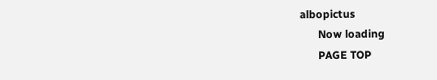albopictus
      Now loading
      PAGE TOP